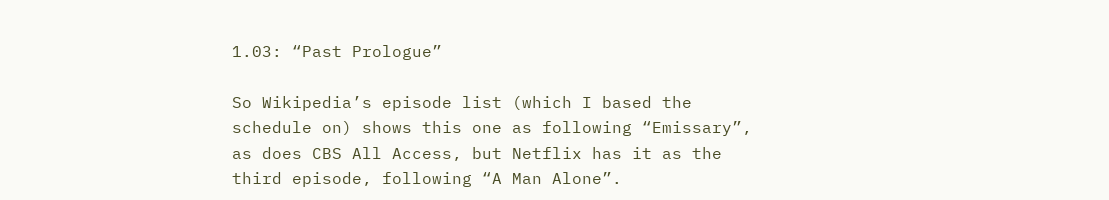1.03: “Past Prologue”

So Wikipedia’s episode list (which I based the schedule on) shows this one as following “Emissary”, as does CBS All Access, but Netflix has it as the third episode, following “A Man Alone”.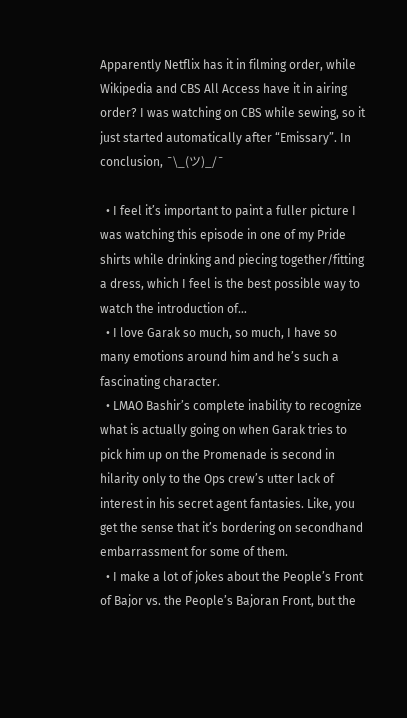Apparently Netflix has it in filming order, while Wikipedia and CBS All Access have it in airing order? I was watching on CBS while sewing, so it just started automatically after “Emissary”. In conclusion, ¯\_(ツ)_/¯

  • I feel it’s important to paint a fuller picture I was watching this episode in one of my Pride shirts while drinking and piecing together/fitting a dress, which I feel is the best possible way to watch the introduction of…
  • I love Garak so much, so much, I have so many emotions around him and he’s such a fascinating character.
  • LMAO Bashir’s complete inability to recognize what is actually going on when Garak tries to pick him up on the Promenade is second in hilarity only to the Ops crew’s utter lack of interest in his secret agent fantasies. Like, you get the sense that it’s bordering on secondhand embarrassment for some of them.
  • I make a lot of jokes about the People’s Front of Bajor vs. the People’s Bajoran Front, but the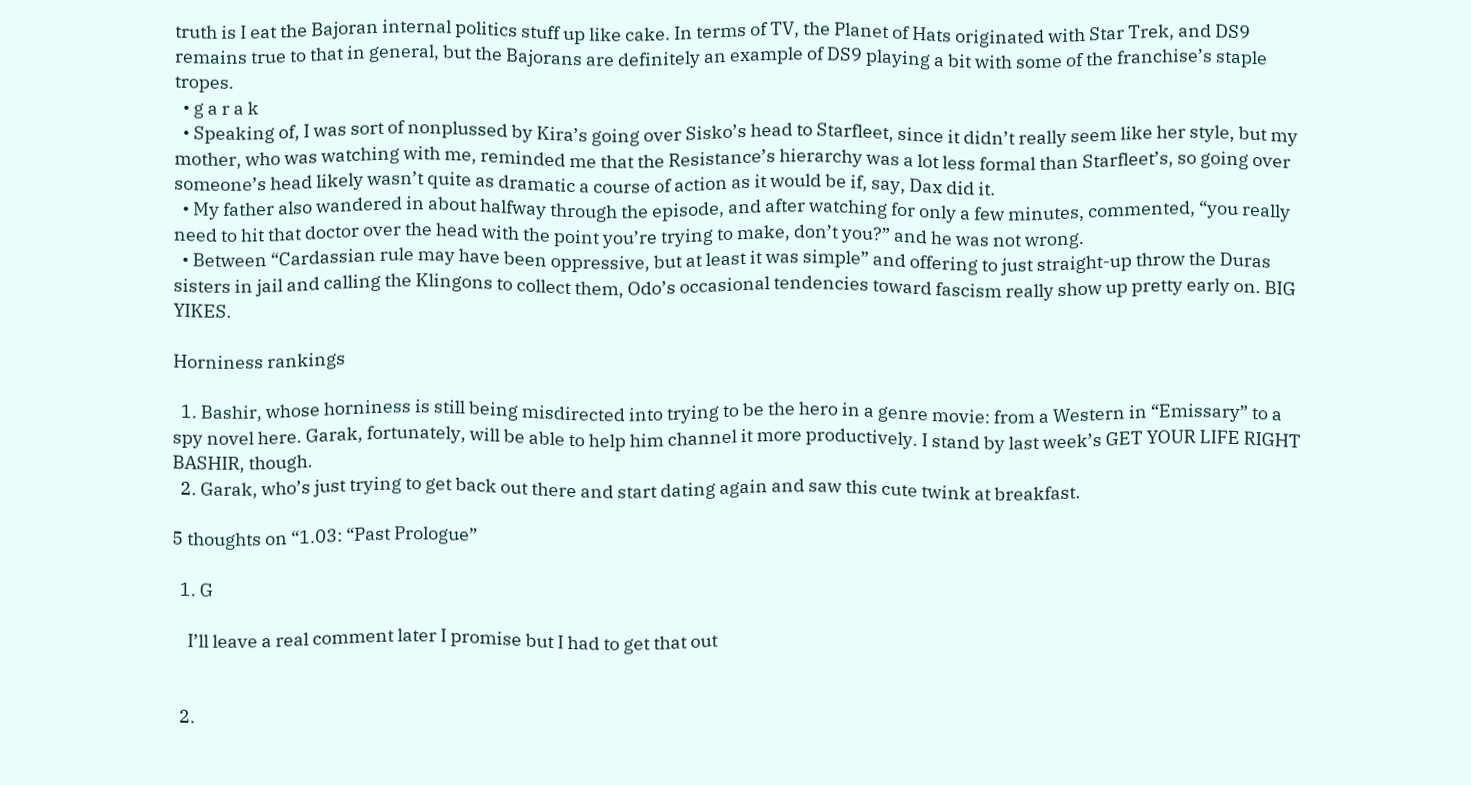truth is I eat the Bajoran internal politics stuff up like cake. In terms of TV, the Planet of Hats originated with Star Trek, and DS9 remains true to that in general, but the Bajorans are definitely an example of DS9 playing a bit with some of the franchise’s staple tropes.
  • g a r a k
  • Speaking of, I was sort of nonplussed by Kira’s going over Sisko’s head to Starfleet, since it didn’t really seem like her style, but my mother, who was watching with me, reminded me that the Resistance’s hierarchy was a lot less formal than Starfleet’s, so going over someone’s head likely wasn’t quite as dramatic a course of action as it would be if, say, Dax did it.
  • My father also wandered in about halfway through the episode, and after watching for only a few minutes, commented, “you really need to hit that doctor over the head with the point you’re trying to make, don’t you?” and he was not wrong.
  • Between “Cardassian rule may have been oppressive, but at least it was simple” and offering to just straight-up throw the Duras sisters in jail and calling the Klingons to collect them, Odo’s occasional tendencies toward fascism really show up pretty early on. BIG YIKES.

Horniness rankings

  1. Bashir, whose horniness is still being misdirected into trying to be the hero in a genre movie: from a Western in “Emissary” to a spy novel here. Garak, fortunately, will be able to help him channel it more productively. I stand by last week’s GET YOUR LIFE RIGHT BASHIR, though.
  2. Garak, who’s just trying to get back out there and start dating again and saw this cute twink at breakfast.

5 thoughts on “1.03: “Past Prologue”

  1. G

    I’ll leave a real comment later I promise but I had to get that out


  2.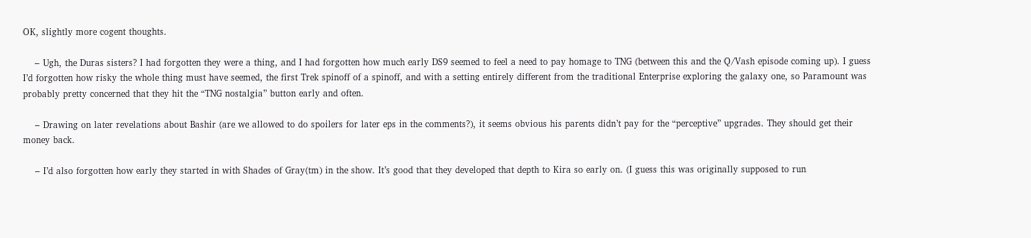OK, slightly more cogent thoughts.

    – Ugh, the Duras sisters? I had forgotten they were a thing, and I had forgotten how much early DS9 seemed to feel a need to pay homage to TNG (between this and the Q/Vash episode coming up). I guess I’d forgotten how risky the whole thing must have seemed, the first Trek spinoff of a spinoff, and with a setting entirely different from the traditional Enterprise exploring the galaxy one, so Paramount was probably pretty concerned that they hit the “TNG nostalgia” button early and often.

    – Drawing on later revelations about Bashir (are we allowed to do spoilers for later eps in the comments?), it seems obvious his parents didn’t pay for the “perceptive” upgrades. They should get their money back.

    – I’d also forgotten how early they started in with Shades of Gray(tm) in the show. It’s good that they developed that depth to Kira so early on. (I guess this was originally supposed to run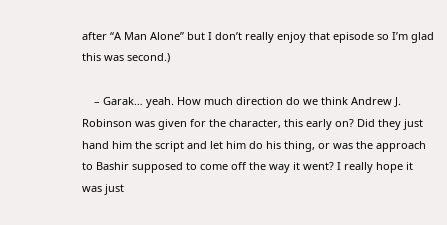after “A Man Alone” but I don’t really enjoy that episode so I’m glad this was second.)

    – Garak… yeah. How much direction do we think Andrew J. Robinson was given for the character, this early on? Did they just hand him the script and let him do his thing, or was the approach to Bashir supposed to come off the way it went? I really hope it was just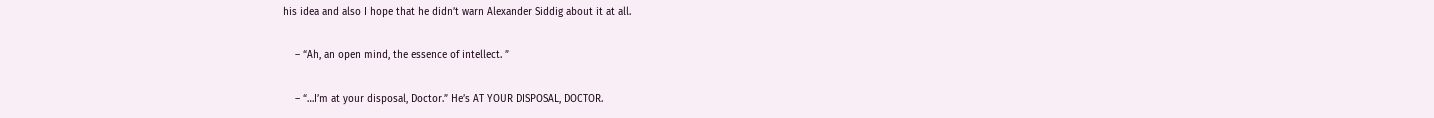his idea and also I hope that he didn’t warn Alexander Siddig about it at all.

    – “Ah, an open mind, the essence of intellect. ”

    – “…I’m at your disposal, Doctor.” He’s AT YOUR DISPOSAL, DOCTOR.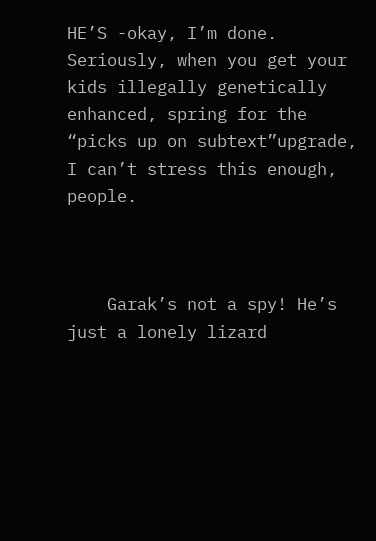HE’S -okay, I’m done. Seriously, when you get your kids illegally genetically enhanced, spring for the “picks up on subtext”upgrade, I can’t stress this enough, people.



    Garak’s not a spy! He’s just a lonely lizard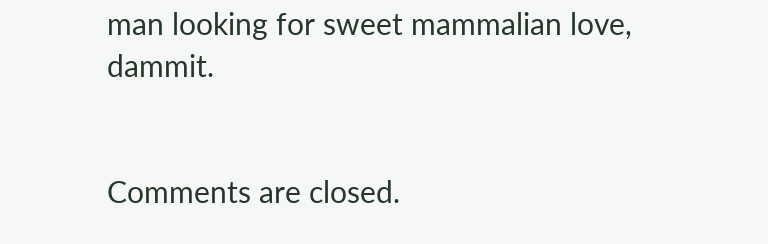man looking for sweet mammalian love, dammit.


Comments are closed.